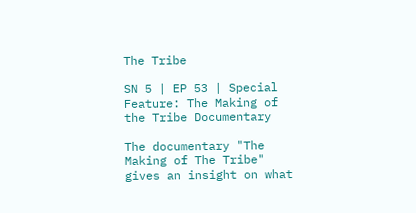The Tribe

SN 5 | EP 53 | Special Feature: The Making of the Tribe Documentary

The documentary "The Making of The Tribe" gives an insight on what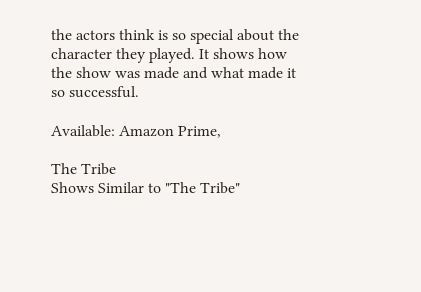the actors think is so special about the character they played. It shows how the show was made and what made it so successful.

Available: Amazon Prime,

The Tribe
Shows Similar to "The Tribe"